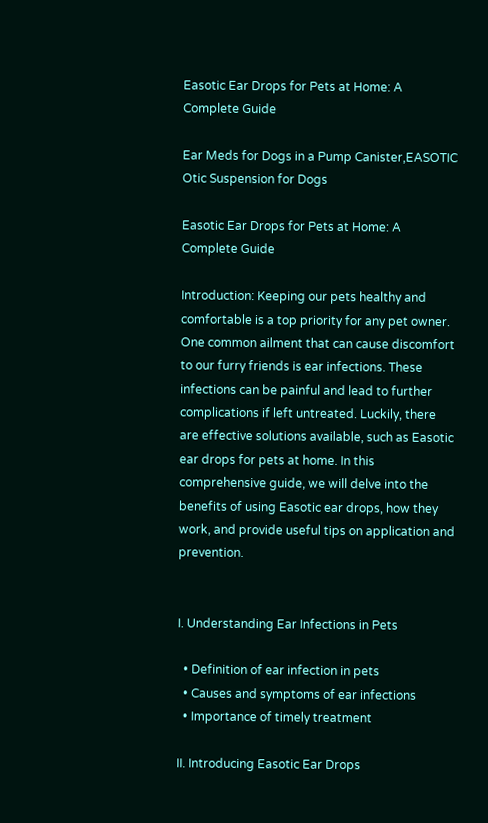Easotic Ear Drops for Pets at Home: A Complete Guide

Ear Meds for Dogs in a Pump Canister,EASOTIC Otic Suspension for Dogs

Easotic Ear Drops for Pets at Home: A Complete Guide

Introduction: Keeping our pets healthy and comfortable is a top priority for any pet owner. One common ailment that can cause discomfort to our furry friends is ear infections. These infections can be painful and lead to further complications if left untreated. Luckily, there are effective solutions available, such as Easotic ear drops for pets at home. In this comprehensive guide, we will delve into the benefits of using Easotic ear drops, how they work, and provide useful tips on application and prevention.


I. Understanding Ear Infections in Pets

  • Definition of ear infection in pets
  • Causes and symptoms of ear infections
  • Importance of timely treatment

II. Introducing Easotic Ear Drops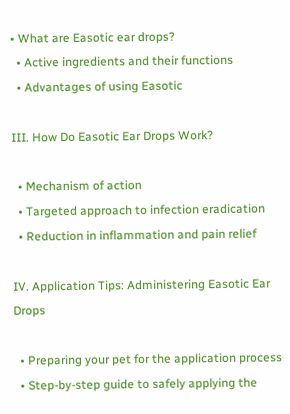• What are Easotic ear drops?
  • Active ingredients and their functions
  • Advantages of using Easotic

III. How Do Easotic Ear Drops Work?

  • Mechanism of action
  • Targeted approach to infection eradication
  • Reduction in inflammation and pain relief

IV. Application Tips: Administering Easotic Ear Drops

  • Preparing your pet for the application process
  • Step-by-step guide to safely applying the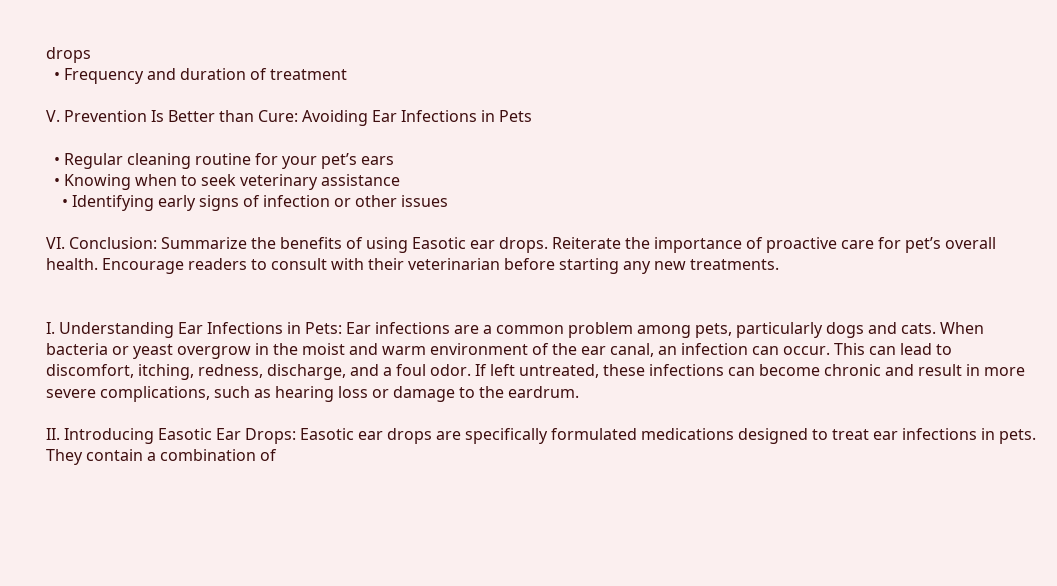drops
  • Frequency and duration of treatment

V. Prevention Is Better than Cure: Avoiding Ear Infections in Pets

  • Regular cleaning routine for your pet’s ears
  • Knowing when to seek veterinary assistance
    • Identifying early signs of infection or other issues

VI. Conclusion: Summarize the benefits of using Easotic ear drops. Reiterate the importance of proactive care for pet’s overall health. Encourage readers to consult with their veterinarian before starting any new treatments.


I. Understanding Ear Infections in Pets: Ear infections are a common problem among pets, particularly dogs and cats. When bacteria or yeast overgrow in the moist and warm environment of the ear canal, an infection can occur. This can lead to discomfort, itching, redness, discharge, and a foul odor. If left untreated, these infections can become chronic and result in more severe complications, such as hearing loss or damage to the eardrum.

II. Introducing Easotic Ear Drops: Easotic ear drops are specifically formulated medications designed to treat ear infections in pets. They contain a combination of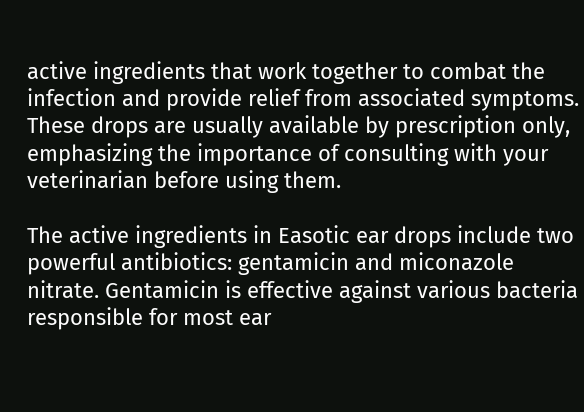active ingredients that work together to combat the infection and provide relief from associated symptoms. These drops are usually available by prescription only, emphasizing the importance of consulting with your veterinarian before using them.

The active ingredients in Easotic ear drops include two powerful antibiotics: gentamicin and miconazole nitrate. Gentamicin is effective against various bacteria responsible for most ear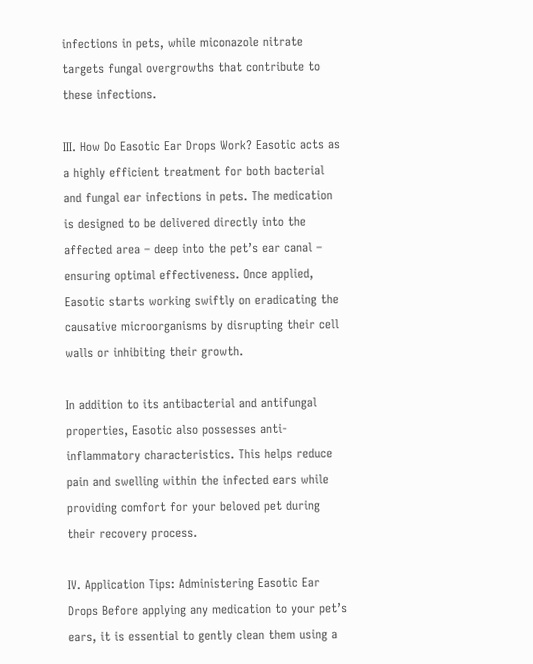infections in pets, while miconazole nitrate targets fungal overgrowths that contribute to these infections.

III. How Do Easotic Ear Drops Work? Easotic acts as a highly efficient treatment for both bacterial and fungal ear infections in pets. The medication is designed to be delivered directly into the affected area – deep into the pet’s ear canal – ensuring optimal effectiveness. Once applied, Easotic starts working swiftly on eradicating the causative microorganisms by disrupting their cell walls or inhibiting their growth.

In addition to its antibacterial and antifungal properties, Easotic also possesses anti-inflammatory characteristics. This helps reduce pain and swelling within the infected ears while providing comfort for your beloved pet during their recovery process.

IV. Application Tips: Administering Easotic Ear Drops Before applying any medication to your pet’s ears, it is essential to gently clean them using a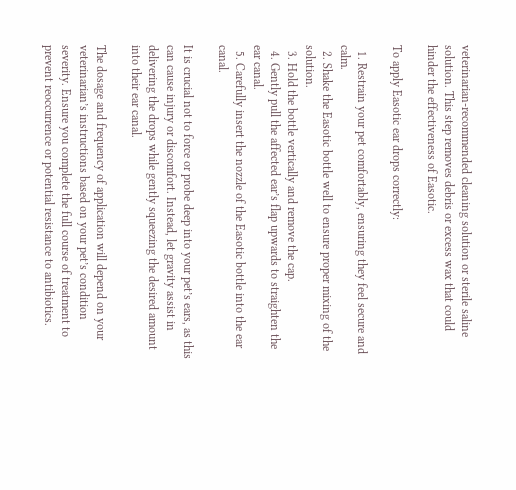veterinarian-recommended cleaning solution or sterile saline solution. This step removes debris or excess wax that could hinder the effectiveness of Easotic.

To apply Easotic ear drops correctly:

  1. Restrain your pet comfortably, ensuring they feel secure and calm.
  2. Shake the Easotic bottle well to ensure proper mixing of the solution.
  3. Hold the bottle vertically and remove the cap.
  4. Gently pull the affected ear’s flap upwards to straighten the ear canal.
  5. Carefully insert the nozzle of the Easotic bottle into the ear canal.

It is crucial not to force or probe deep into your pet’s ears, as this can cause injury or discomfort. Instead, let gravity assist in delivering the drops while gently squeezing the desired amount into their ear canal.

The dosage and frequency of application will depend on your veterinarian’s instructions based on your pet’s condition severity. Ensure you complete the full course of treatment to prevent reoccurrence or potential resistance to antibiotics.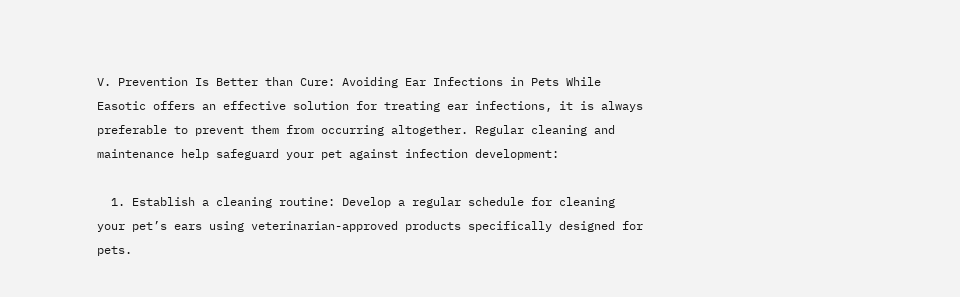V. Prevention Is Better than Cure: Avoiding Ear Infections in Pets While Easotic offers an effective solution for treating ear infections, it is always preferable to prevent them from occurring altogether. Regular cleaning and maintenance help safeguard your pet against infection development:

  1. Establish a cleaning routine: Develop a regular schedule for cleaning your pet’s ears using veterinarian-approved products specifically designed for pets.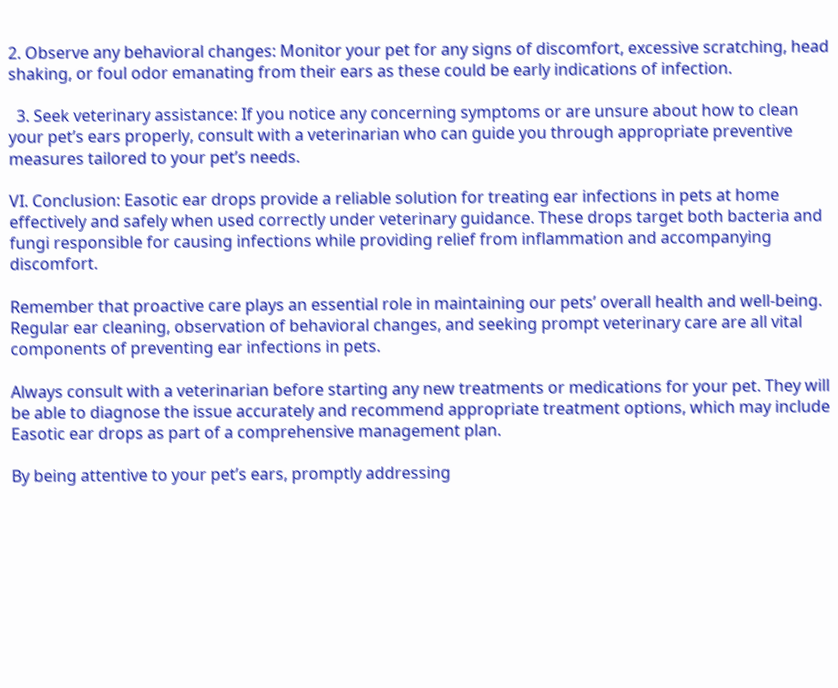2. Observe any behavioral changes: Monitor your pet for any signs of discomfort, excessive scratching, head shaking, or foul odor emanating from their ears as these could be early indications of infection.

  3. Seek veterinary assistance: If you notice any concerning symptoms or are unsure about how to clean your pet’s ears properly, consult with a veterinarian who can guide you through appropriate preventive measures tailored to your pet’s needs.

VI. Conclusion: Easotic ear drops provide a reliable solution for treating ear infections in pets at home effectively and safely when used correctly under veterinary guidance. These drops target both bacteria and fungi responsible for causing infections while providing relief from inflammation and accompanying discomfort.

Remember that proactive care plays an essential role in maintaining our pets’ overall health and well-being. Regular ear cleaning, observation of behavioral changes, and seeking prompt veterinary care are all vital components of preventing ear infections in pets.

Always consult with a veterinarian before starting any new treatments or medications for your pet. They will be able to diagnose the issue accurately and recommend appropriate treatment options, which may include Easotic ear drops as part of a comprehensive management plan.

By being attentive to your pet’s ears, promptly addressing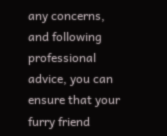any concerns, and following professional advice, you can ensure that your furry friend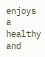enjoys a healthy and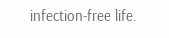infection-free life.